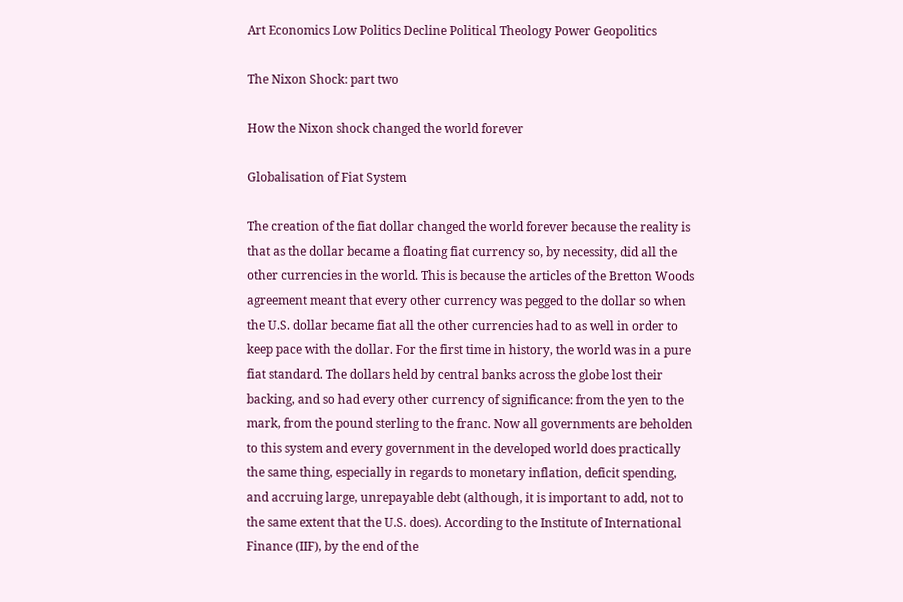Art Economics Low Politics Decline Political Theology Power Geopolitics

The Nixon Shock: part two

How the Nixon shock changed the world forever

Globalisation of Fiat System

The creation of the fiat dollar changed the world forever because the reality is that as the dollar became a floating fiat currency so, by necessity, did all the other currencies in the world. This is because the articles of the Bretton Woods agreement meant that every other currency was pegged to the dollar so when the U.S. dollar became fiat all the other currencies had to as well in order to keep pace with the dollar. For the first time in history, the world was in a pure fiat standard. The dollars held by central banks across the globe lost their backing, and so had every other currency of significance: from the yen to the mark, from the pound sterling to the franc. Now all governments are beholden to this system and every government in the developed world does practically the same thing, especially in regards to monetary inflation, deficit spending, and accruing large, unrepayable debt (although, it is important to add, not to the same extent that the U.S. does). According to the Institute of International Finance (IIF), by the end of the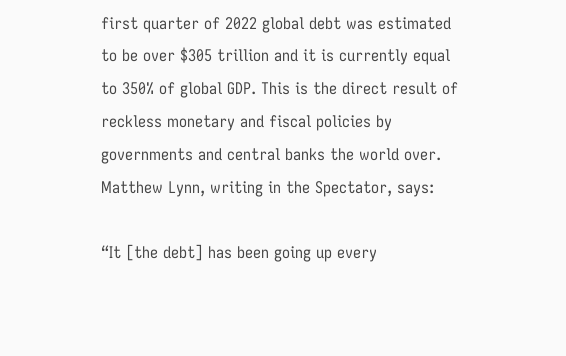first quarter of 2022 global debt was estimated to be over $305 trillion and it is currently equal to 350% of global GDP. This is the direct result of reckless monetary and fiscal policies by governments and central banks the world over. Matthew Lynn, writing in the Spectator, says:

“It [the debt] has been going up every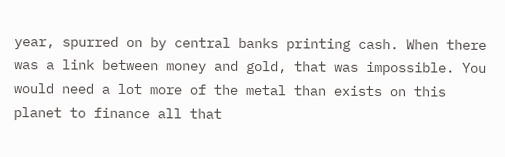year, spurred on by central banks printing cash. When there was a link between money and gold, that was impossible. You would need a lot more of the metal than exists on this planet to finance all that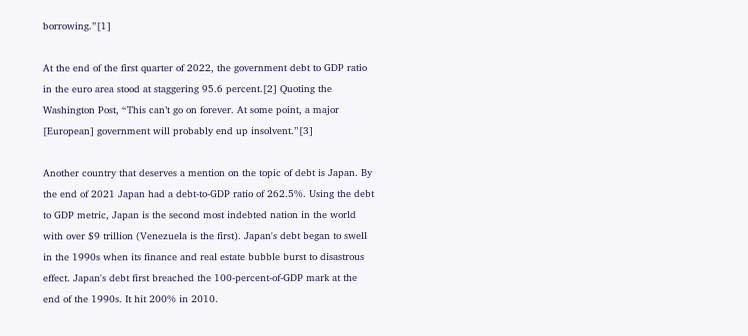borrowing.”[1]

At the end of the first quarter of 2022, the government debt to GDP ratio in the euro area stood at staggering 95.6 percent.[2] Quoting the Washington Post, “This can’t go on forever. At some point, a major [European] government will probably end up insolvent.”[3]

Another country that deserves a mention on the topic of debt is Japan. By the end of 2021 Japan had a debt-to-GDP ratio of 262.5%. Using the debt to GDP metric, Japan is the second most indebted nation in the world with over $9 trillion (Venezuela is the first). Japan's debt began to swell in the 1990s when its finance and real estate bubble burst to disastrous effect. Japan's debt first breached the 100-percent-of-GDP mark at the end of the 1990s. It hit 200% in 2010.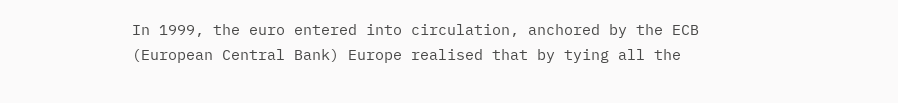In 1999, the euro entered into circulation, anchored by the ECB (European Central Bank) Europe realised that by tying all the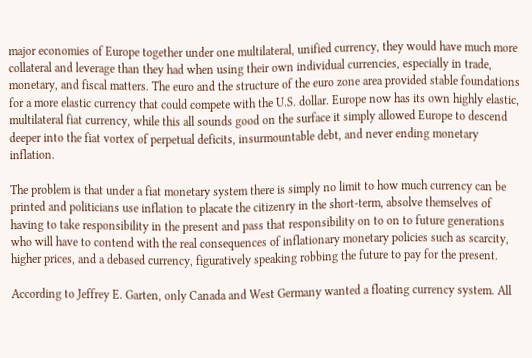major economies of Europe together under one multilateral, unified currency, they would have much more collateral and leverage than they had when using their own individual currencies, especially in trade, monetary, and fiscal matters. The euro and the structure of the euro zone area provided stable foundations for a more elastic currency that could compete with the U.S. dollar. Europe now has its own highly elastic, multilateral fiat currency, while this all sounds good on the surface it simply allowed Europe to descend deeper into the fiat vortex of perpetual deficits, insurmountable debt, and never ending monetary inflation.

The problem is that under a fiat monetary system there is simply no limit to how much currency can be printed and politicians use inflation to placate the citizenry in the short-term, absolve themselves of having to take responsibility in the present and pass that responsibility on to on to future generations who will have to contend with the real consequences of inflationary monetary policies such as scarcity, higher prices, and a debased currency, figuratively speaking robbing the future to pay for the present.

According to Jeffrey E. Garten, only Canada and West Germany wanted a floating currency system. All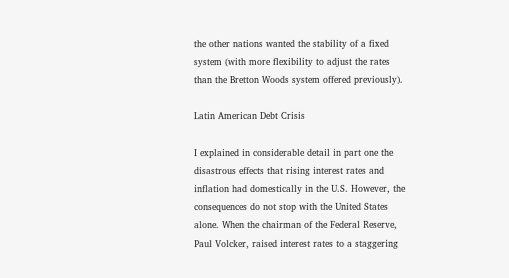the other nations wanted the stability of a fixed system (with more flexibility to adjust the rates than the Bretton Woods system offered previously).

Latin American Debt Crisis

I explained in considerable detail in part one the disastrous effects that rising interest rates and inflation had domestically in the U.S. However, the consequences do not stop with the United States alone. When the chairman of the Federal Reserve, Paul Volcker, raised interest rates to a staggering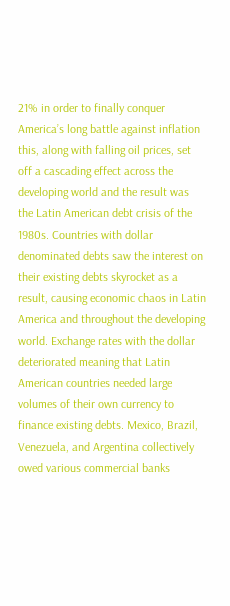21% in order to finally conquer America’s long battle against inflation this, along with falling oil prices, set off a cascading effect across the developing world and the result was the Latin American debt crisis of the 1980s. Countries with dollar denominated debts saw the interest on their existing debts skyrocket as a result, causing economic chaos in Latin America and throughout the developing world. Exchange rates with the dollar deteriorated meaning that Latin American countries needed large volumes of their own currency to finance existing debts. Mexico, Brazil, Venezuela, and Argentina collectively owed various commercial banks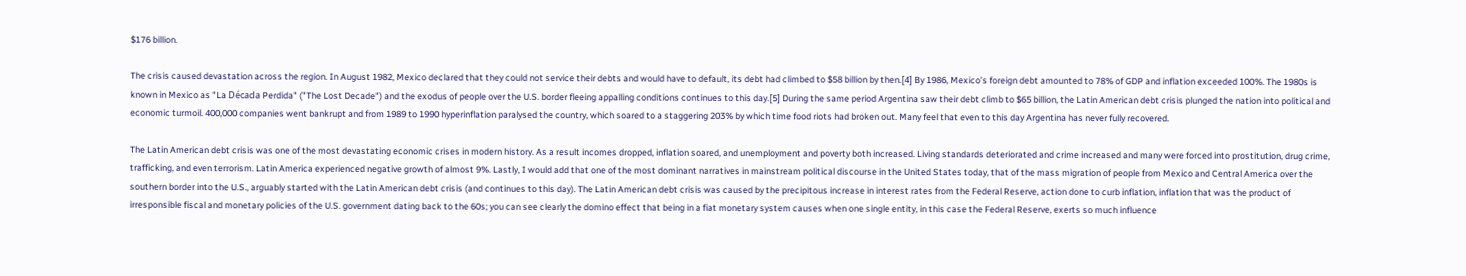$176 billion.

The crisis caused devastation across the region. In August 1982, Mexico declared that they could not service their debts and would have to default, its debt had climbed to $58 billion by then.[4] By 1986, Mexico’s foreign debt amounted to 78% of GDP and inflation exceeded 100%. The 1980s is known in Mexico as "La Década Perdida" ("The Lost Decade") and the exodus of people over the U.S. border fleeing appalling conditions continues to this day.[5] During the same period Argentina saw their debt climb to $65 billion, the Latin American debt crisis plunged the nation into political and economic turmoil. 400,000 companies went bankrupt and from 1989 to 1990 hyperinflation paralysed the country, which soared to a staggering 203% by which time food riots had broken out. Many feel that even to this day Argentina has never fully recovered.

The Latin American debt crisis was one of the most devastating economic crises in modern history. As a result incomes dropped, inflation soared, and unemployment and poverty both increased. Living standards deteriorated and crime increased and many were forced into prostitution, drug crime, trafficking, and even terrorism. Latin America experienced negative growth of almost 9%. Lastly, I would add that one of the most dominant narratives in mainstream political discourse in the United States today, that of the mass migration of people from Mexico and Central America over the southern border into the U.S., arguably started with the Latin American debt crisis (and continues to this day). The Latin American debt crisis was caused by the precipitous increase in interest rates from the Federal Reserve, action done to curb inflation, inflation that was the product of irresponsible fiscal and monetary policies of the U.S. government dating back to the 60s; you can see clearly the domino effect that being in a fiat monetary system causes when one single entity, in this case the Federal Reserve, exerts so much influence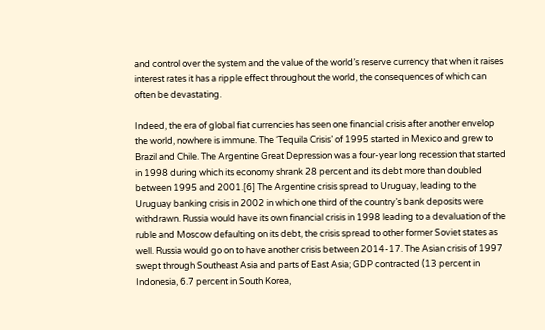and control over the system and the value of the world’s reserve currency that when it raises interest rates it has a ripple effect throughout the world, the consequences of which can often be devastating.

Indeed, the era of global fiat currencies has seen one financial crisis after another envelop the world, nowhere is immune. The ‘Tequila Crisis’ of 1995 started in Mexico and grew to Brazil and Chile. The Argentine Great Depression was a four-year long recession that started in 1998 during which its economy shrank 28 percent and its debt more than doubled between 1995 and 2001.[6] The Argentine crisis spread to Uruguay, leading to the Uruguay banking crisis in 2002 in which one third of the country’s bank deposits were withdrawn. Russia would have its own financial crisis in 1998 leading to a devaluation of the ruble and Moscow defaulting on its debt, the crisis spread to other former Soviet states as well. Russia would go on to have another crisis between 2014-17. The Asian crisis of 1997 swept through Southeast Asia and parts of East Asia; GDP contracted (13 percent in Indonesia, 6.7 percent in South Korea,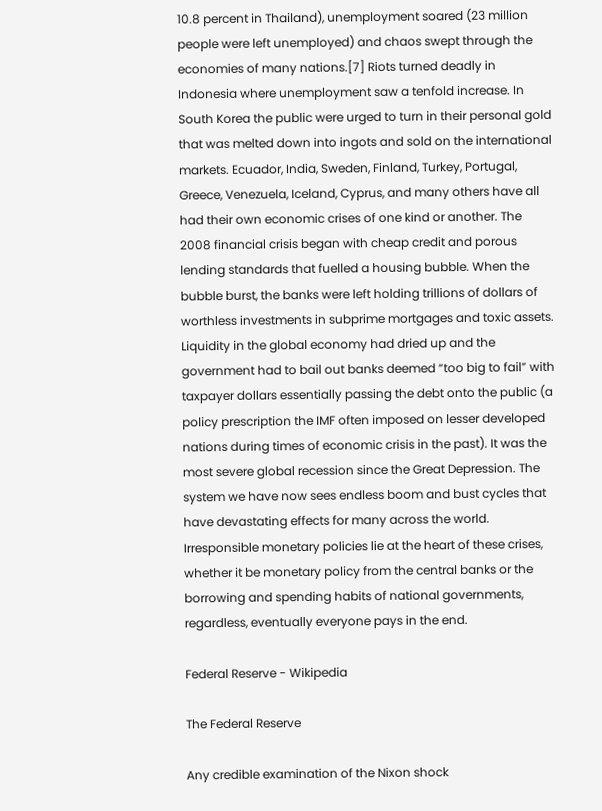10.8 percent in Thailand), unemployment soared (23 million people were left unemployed) and chaos swept through the economies of many nations.[7] Riots turned deadly in Indonesia where unemployment saw a tenfold increase. In South Korea the public were urged to turn in their personal gold that was melted down into ingots and sold on the international markets. Ecuador, India, Sweden, Finland, Turkey, Portugal, Greece, Venezuela, Iceland, Cyprus, and many others have all had their own economic crises of one kind or another. The 2008 financial crisis began with cheap credit and porous lending standards that fuelled a housing bubble. When the bubble burst, the banks were left holding trillions of dollars of worthless investments in subprime mortgages and toxic assets. Liquidity in the global economy had dried up and the government had to bail out banks deemed “too big to fail” with taxpayer dollars essentially passing the debt onto the public (a policy prescription the IMF often imposed on lesser developed nations during times of economic crisis in the past). It was the most severe global recession since the Great Depression. The system we have now sees endless boom and bust cycles that have devastating effects for many across the world. Irresponsible monetary policies lie at the heart of these crises, whether it be monetary policy from the central banks or the borrowing and spending habits of national governments, regardless, eventually everyone pays in the end.

Federal Reserve - Wikipedia

The Federal Reserve

Any credible examination of the Nixon shock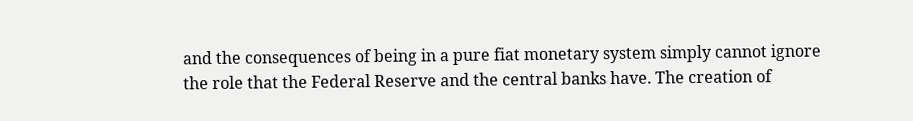and the consequences of being in a pure fiat monetary system simply cannot ignore the role that the Federal Reserve and the central banks have. The creation of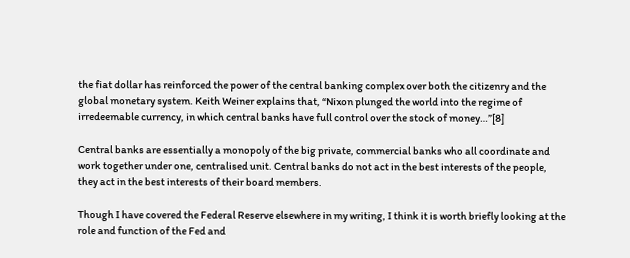the fiat dollar has reinforced the power of the central banking complex over both the citizenry and the global monetary system. Keith Weiner explains that, “Nixon plunged the world into the regime of irredeemable currency, in which central banks have full control over the stock of money…”[8]

Central banks are essentially a monopoly of the big private, commercial banks who all coordinate and work together under one, centralised unit. Central banks do not act in the best interests of the people, they act in the best interests of their board members.

Though I have covered the Federal Reserve elsewhere in my writing, I think it is worth briefly looking at the role and function of the Fed and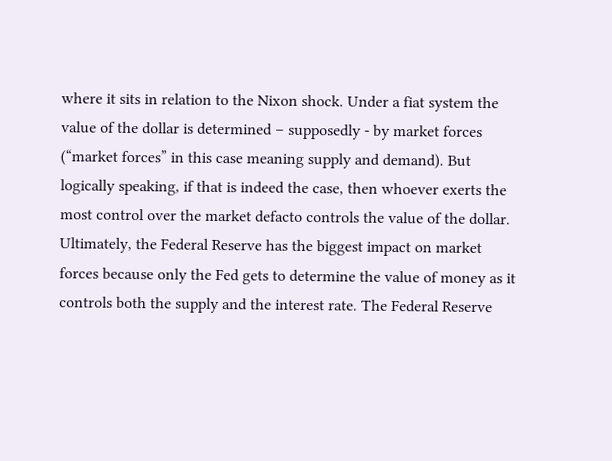where it sits in relation to the Nixon shock. Under a fiat system the value of the dollar is determined – supposedly - by market forces (“market forces” in this case meaning supply and demand). But logically speaking, if that is indeed the case, then whoever exerts the most control over the market defacto controls the value of the dollar. Ultimately, the Federal Reserve has the biggest impact on market forces because only the Fed gets to determine the value of money as it controls both the supply and the interest rate. The Federal Reserve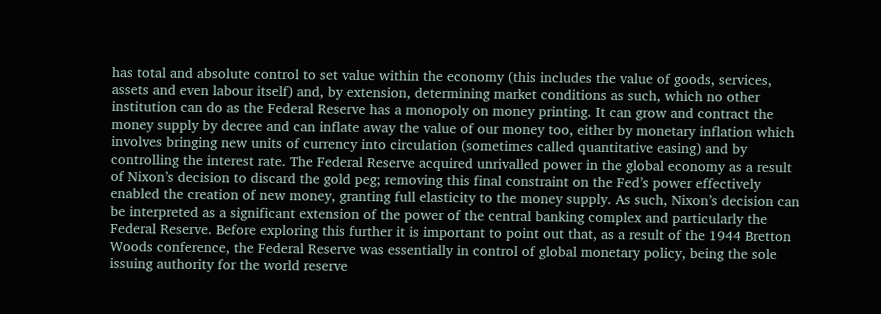has total and absolute control to set value within the economy (this includes the value of goods, services, assets and even labour itself) and, by extension, determining market conditions as such, which no other institution can do as the Federal Reserve has a monopoly on money printing. It can grow and contract the money supply by decree and can inflate away the value of our money too, either by monetary inflation which involves bringing new units of currency into circulation (sometimes called quantitative easing) and by controlling the interest rate. The Federal Reserve acquired unrivalled power in the global economy as a result of Nixon’s decision to discard the gold peg; removing this final constraint on the Fed’s power effectively enabled the creation of new money, granting full elasticity to the money supply. As such, Nixon’s decision can be interpreted as a significant extension of the power of the central banking complex and particularly the Federal Reserve. Before exploring this further it is important to point out that, as a result of the 1944 Bretton Woods conference, the Federal Reserve was essentially in control of global monetary policy, being the sole issuing authority for the world reserve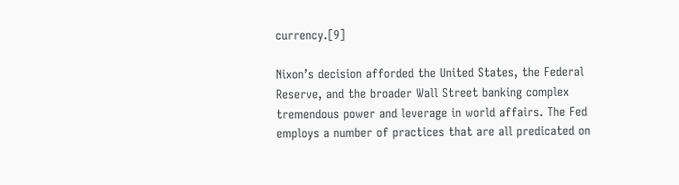currency.[9]

Nixon’s decision afforded the United States, the Federal Reserve, and the broader Wall Street banking complex tremendous power and leverage in world affairs. The Fed employs a number of practices that are all predicated on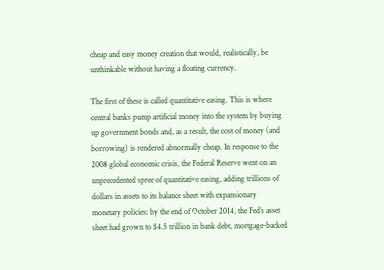cheap and easy money creation that would, realistically, be unthinkable without having a floating currency.

The first of these is called quantitative easing. This is where central banks pump artificial money into the system by buying up government bonds and, as a result, the cost of money (and borrowing) is rendered abnormally cheap. In response to the 2008 global economic crisis, the Federal Reserve went on an unprecedented spree of quantitative easing, adding trillions of dollars in assets to its balance sheet with expansionary monetary policies: by the end of October 2014, the Fed’s asset sheet had grown to $4.5 trillion in bank debt, mortgage-backed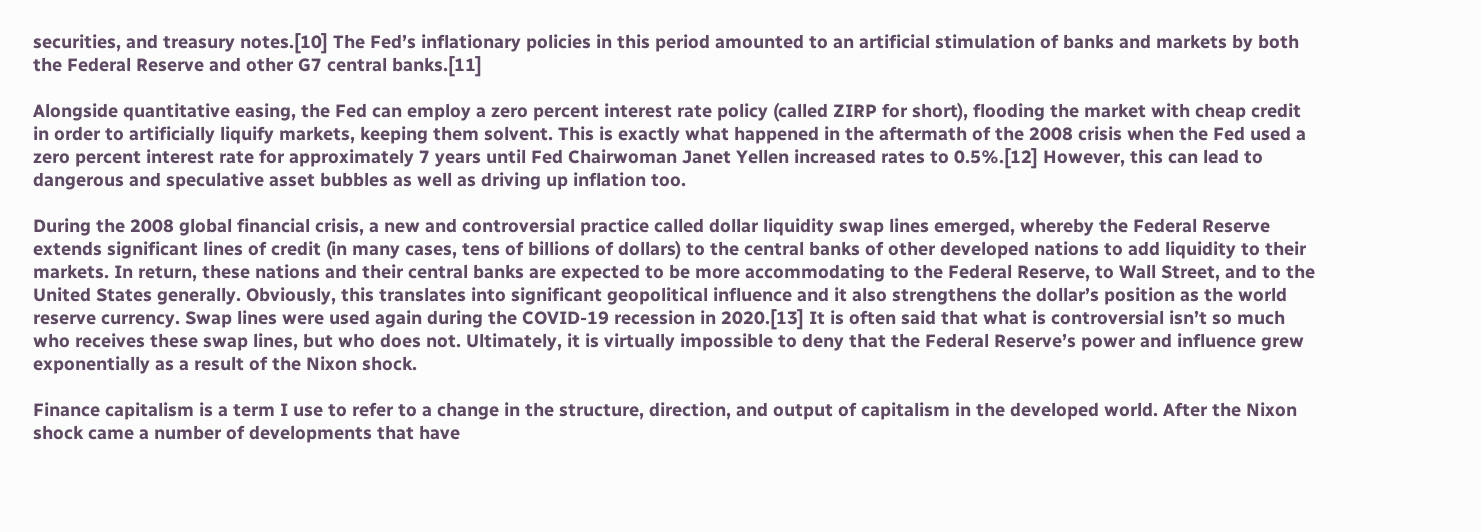securities, and treasury notes.[10] The Fed’s inflationary policies in this period amounted to an artificial stimulation of banks and markets by both the Federal Reserve and other G7 central banks.[11]

Alongside quantitative easing, the Fed can employ a zero percent interest rate policy (called ZIRP for short), flooding the market with cheap credit in order to artificially liquify markets, keeping them solvent. This is exactly what happened in the aftermath of the 2008 crisis when the Fed used a zero percent interest rate for approximately 7 years until Fed Chairwoman Janet Yellen increased rates to 0.5%.[12] However, this can lead to dangerous and speculative asset bubbles as well as driving up inflation too.

During the 2008 global financial crisis, a new and controversial practice called dollar liquidity swap lines emerged, whereby the Federal Reserve extends significant lines of credit (in many cases, tens of billions of dollars) to the central banks of other developed nations to add liquidity to their markets. In return, these nations and their central banks are expected to be more accommodating to the Federal Reserve, to Wall Street, and to the United States generally. Obviously, this translates into significant geopolitical influence and it also strengthens the dollar’s position as the world reserve currency. Swap lines were used again during the COVID-19 recession in 2020.[13] It is often said that what is controversial isn’t so much who receives these swap lines, but who does not. Ultimately, it is virtually impossible to deny that the Federal Reserve’s power and influence grew exponentially as a result of the Nixon shock.

Finance capitalism is a term I use to refer to a change in the structure, direction, and output of capitalism in the developed world. After the Nixon shock came a number of developments that have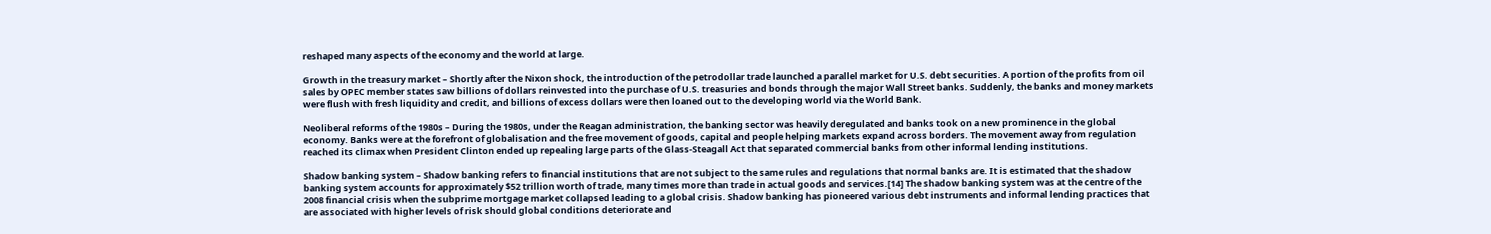reshaped many aspects of the economy and the world at large.

Growth in the treasury market – Shortly after the Nixon shock, the introduction of the petrodollar trade launched a parallel market for U.S. debt securities. A portion of the profits from oil sales by OPEC member states saw billions of dollars reinvested into the purchase of U.S. treasuries and bonds through the major Wall Street banks. Suddenly, the banks and money markets were flush with fresh liquidity and credit, and billions of excess dollars were then loaned out to the developing world via the World Bank.

Neoliberal reforms of the 1980s – During the 1980s, under the Reagan administration, the banking sector was heavily deregulated and banks took on a new prominence in the global economy. Banks were at the forefront of globalisation and the free movement of goods, capital and people helping markets expand across borders. The movement away from regulation reached its climax when President Clinton ended up repealing large parts of the Glass-Steagall Act that separated commercial banks from other informal lending institutions.

Shadow banking system – Shadow banking refers to financial institutions that are not subject to the same rules and regulations that normal banks are. It is estimated that the shadow banking system accounts for approximately $52 trillion worth of trade, many times more than trade in actual goods and services.[14] The shadow banking system was at the centre of the 2008 financial crisis when the subprime mortgage market collapsed leading to a global crisis. Shadow banking has pioneered various debt instruments and informal lending practices that are associated with higher levels of risk should global conditions deteriorate and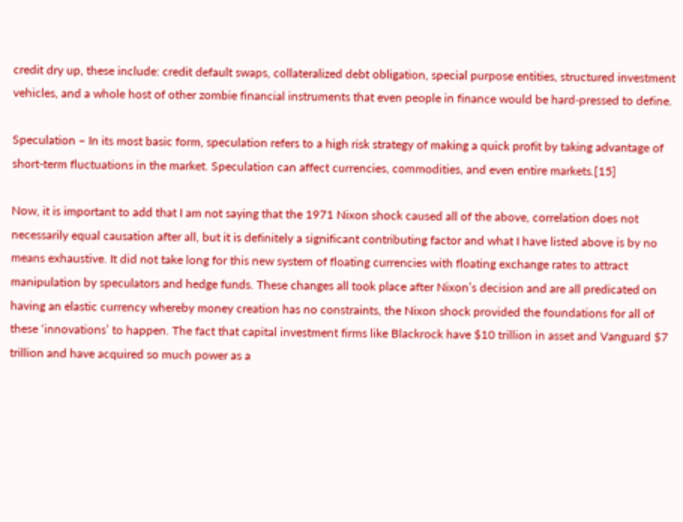credit dry up, these include: credit default swaps, collateralized debt obligation, special purpose entities, structured investment vehicles, and a whole host of other zombie financial instruments that even people in finance would be hard-pressed to define.

Speculation – In its most basic form, speculation refers to a high risk strategy of making a quick profit by taking advantage of short-term fluctuations in the market. Speculation can affect currencies, commodities, and even entire markets.[15]

Now, it is important to add that I am not saying that the 1971 Nixon shock caused all of the above, correlation does not necessarily equal causation after all, but it is definitely a significant contributing factor and what I have listed above is by no means exhaustive. It did not take long for this new system of floating currencies with floating exchange rates to attract manipulation by speculators and hedge funds. These changes all took place after Nixon’s decision and are all predicated on having an elastic currency whereby money creation has no constraints, the Nixon shock provided the foundations for all of these ‘innovations’ to happen. The fact that capital investment firms like Blackrock have $10 trillion in asset and Vanguard $7 trillion and have acquired so much power as a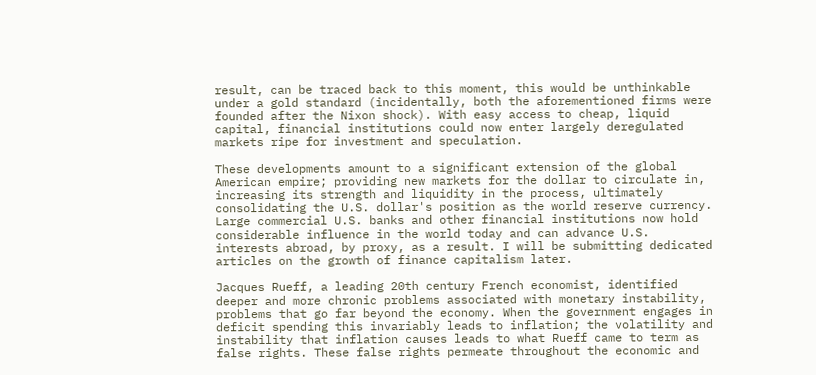result, can be traced back to this moment, this would be unthinkable under a gold standard (incidentally, both the aforementioned firms were founded after the Nixon shock). With easy access to cheap, liquid capital, financial institutions could now enter largely deregulated markets ripe for investment and speculation.

These developments amount to a significant extension of the global American empire; providing new markets for the dollar to circulate in, increasing its strength and liquidity in the process, ultimately consolidating the U.S. dollar's position as the world reserve currency. Large commercial U.S. banks and other financial institutions now hold considerable influence in the world today and can advance U.S. interests abroad, by proxy, as a result. I will be submitting dedicated articles on the growth of finance capitalism later.

Jacques Rueff, a leading 20th century French economist, identified deeper and more chronic problems associated with monetary instability, problems that go far beyond the economy. When the government engages in deficit spending this invariably leads to inflation; the volatility and instability that inflation causes leads to what Rueff came to term as false rights. These false rights permeate throughout the economic and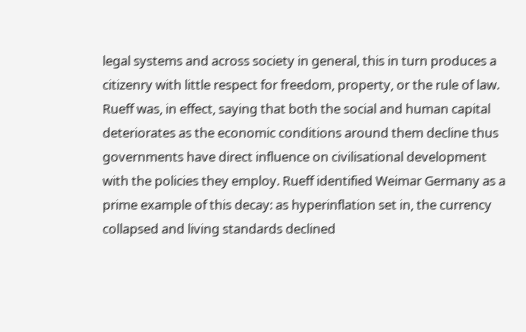legal systems and across society in general, this in turn produces a citizenry with little respect for freedom, property, or the rule of law. Rueff was, in effect, saying that both the social and human capital deteriorates as the economic conditions around them decline thus governments have direct influence on civilisational development with the policies they employ. Rueff identified Weimar Germany as a prime example of this decay: as hyperinflation set in, the currency collapsed and living standards declined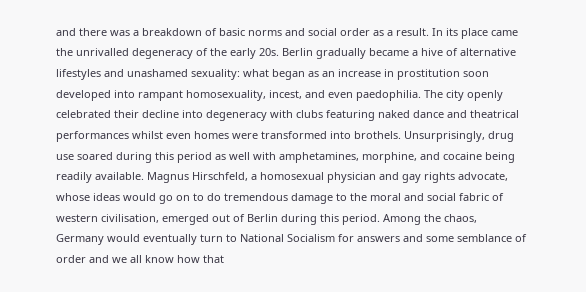and there was a breakdown of basic norms and social order as a result. In its place came the unrivalled degeneracy of the early 20s. Berlin gradually became a hive of alternative lifestyles and unashamed sexuality: what began as an increase in prostitution soon developed into rampant homosexuality, incest, and even paedophilia. The city openly celebrated their decline into degeneracy with clubs featuring naked dance and theatrical performances whilst even homes were transformed into brothels. Unsurprisingly, drug use soared during this period as well with amphetamines, morphine, and cocaine being readily available. Magnus Hirschfeld, a homosexual physician and gay rights advocate, whose ideas would go on to do tremendous damage to the moral and social fabric of western civilisation, emerged out of Berlin during this period. Among the chaos, Germany would eventually turn to National Socialism for answers and some semblance of order and we all know how that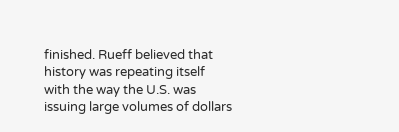finished. Rueff believed that history was repeating itself with the way the U.S. was issuing large volumes of dollars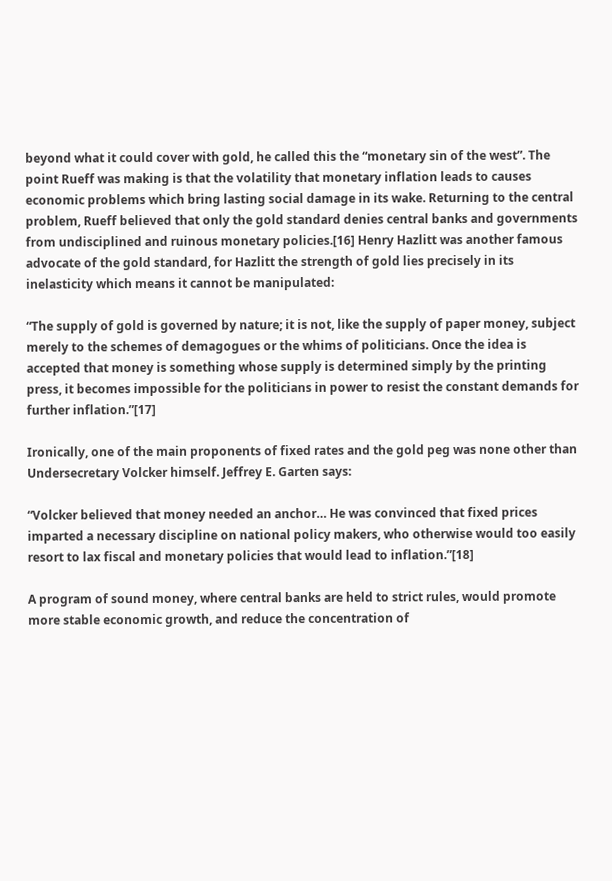beyond what it could cover with gold, he called this the “monetary sin of the west”. The point Rueff was making is that the volatility that monetary inflation leads to causes economic problems which bring lasting social damage in its wake. Returning to the central problem, Rueff believed that only the gold standard denies central banks and governments from undisciplined and ruinous monetary policies.[16] Henry Hazlitt was another famous advocate of the gold standard, for Hazlitt the strength of gold lies precisely in its inelasticity which means it cannot be manipulated:

“The supply of gold is governed by nature; it is not, like the supply of paper money, subject merely to the schemes of demagogues or the whims of politicians. Once the idea is accepted that money is something whose supply is determined simply by the printing press, it becomes impossible for the politicians in power to resist the constant demands for further inflation.”[17]

Ironically, one of the main proponents of fixed rates and the gold peg was none other than Undersecretary Volcker himself. Jeffrey E. Garten says:

“Volcker believed that money needed an anchor… He was convinced that fixed prices imparted a necessary discipline on national policy makers, who otherwise would too easily resort to lax fiscal and monetary policies that would lead to inflation.”[18]

A program of sound money, where central banks are held to strict rules, would promote more stable economic growth, and reduce the concentration of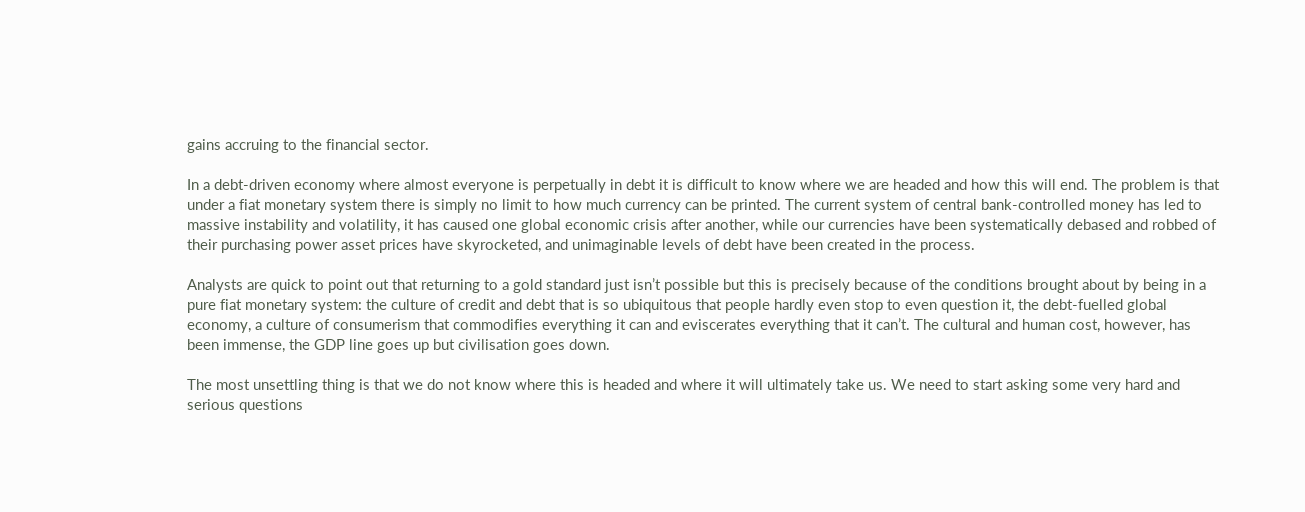gains accruing to the financial sector.

In a debt-driven economy where almost everyone is perpetually in debt it is difficult to know where we are headed and how this will end. The problem is that under a fiat monetary system there is simply no limit to how much currency can be printed. The current system of central bank-controlled money has led to massive instability and volatility, it has caused one global economic crisis after another, while our currencies have been systematically debased and robbed of their purchasing power asset prices have skyrocketed, and unimaginable levels of debt have been created in the process.

Analysts are quick to point out that returning to a gold standard just isn’t possible but this is precisely because of the conditions brought about by being in a pure fiat monetary system: the culture of credit and debt that is so ubiquitous that people hardly even stop to even question it, the debt-fuelled global economy, a culture of consumerism that commodifies everything it can and eviscerates everything that it can’t. The cultural and human cost, however, has been immense, the GDP line goes up but civilisation goes down.

The most unsettling thing is that we do not know where this is headed and where it will ultimately take us. We need to start asking some very hard and serious questions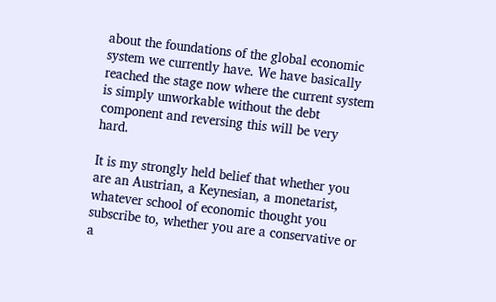about the foundations of the global economic system we currently have. We have basically reached the stage now where the current system is simply unworkable without the debt component and reversing this will be very hard.

It is my strongly held belief that whether you are an Austrian, a Keynesian, a monetarist, whatever school of economic thought you subscribe to, whether you are a conservative or a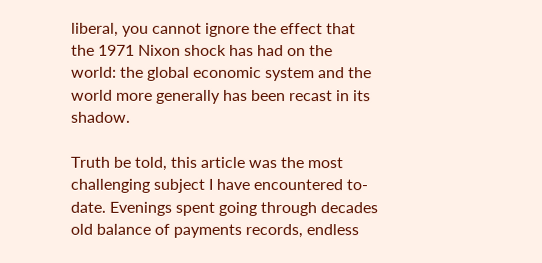liberal, you cannot ignore the effect that the 1971 Nixon shock has had on the world: the global economic system and the world more generally has been recast in its shadow.

Truth be told, this article was the most challenging subject I have encountered to-date. Evenings spent going through decades old balance of payments records, endless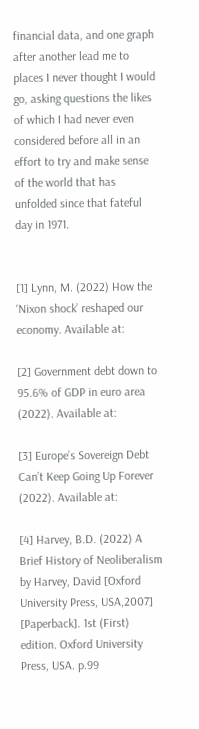financial data, and one graph after another lead me to places I never thought I would go, asking questions the likes of which I had never even considered before all in an effort to try and make sense of the world that has unfolded since that fateful day in 1971.


[1] Lynn, M. (2022) How the ‘Nixon shock’ reshaped our economy. Available at:

[2] Government debt down to 95.6% of GDP in euro area (2022). Available at:

[3] Europe’s Sovereign Debt Can’t Keep Going Up Forever (2022). Available at:

[4] Harvey, B.D. (2022) A Brief History of Neoliberalism by Harvey, David [Oxford University Press, USA,2007] [Paperback]. 1st (First) edition. Oxford University Press, USA. p.99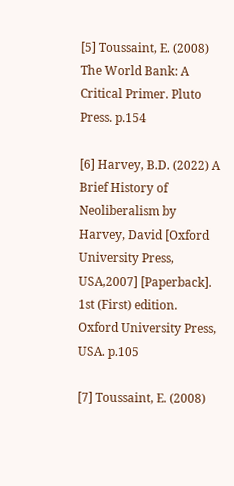[5] Toussaint, E. (2008) The World Bank: A Critical Primer. Pluto Press. p.154

[6] Harvey, B.D. (2022) A Brief History of Neoliberalism by Harvey, David [Oxford University Press, USA,2007] [Paperback]. 1st (First) edition. Oxford University Press, USA. p.105

[7] Toussaint, E. (2008)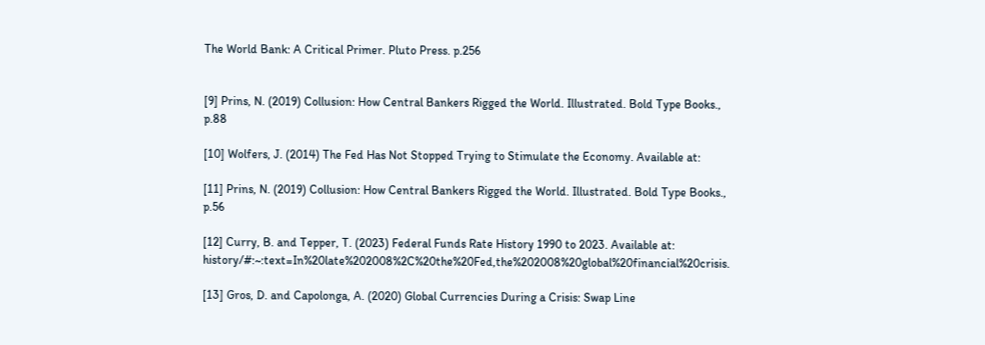The World Bank: A Critical Primer. Pluto Press. p.256


[9] Prins, N. (2019) Collusion: How Central Bankers Rigged the World. Illustrated. Bold Type Books., p.88

[10] Wolfers, J. (2014) The Fed Has Not Stopped Trying to Stimulate the Economy. Available at:

[11] Prins, N. (2019) Collusion: How Central Bankers Rigged the World. Illustrated. Bold Type Books., p.56

[12] Curry, B. and Tepper, T. (2023) Federal Funds Rate History 1990 to 2023. Available at: history/#:~:text=In%20late%202008%2C%20the%20Fed,the%202008%20global%20financial%20crisis.

[13] Gros, D. and Capolonga, A. (2020) Global Currencies During a Crisis: Swap Line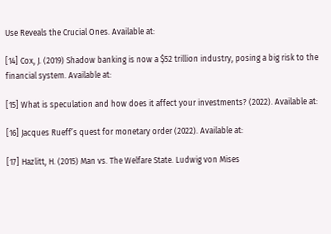Use Reveals the Crucial Ones. Available at:

[14] Cox, J. (2019) Shadow banking is now a $52 trillion industry, posing a big risk to the financial system. Available at:

[15] What is speculation and how does it affect your investments? (2022). Available at:

[16] Jacques Rueff’s quest for monetary order (2022). Available at:

[17] Hazlitt, H. (2015) Man vs. The Welfare State. Ludwig von Mises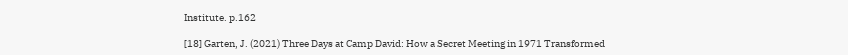Institute. p.162

[18] Garten, J. (2021) Three Days at Camp David: How a Secret Meeting in 1971 Transformed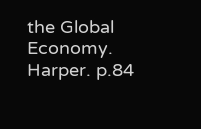the Global Economy. Harper. p.84